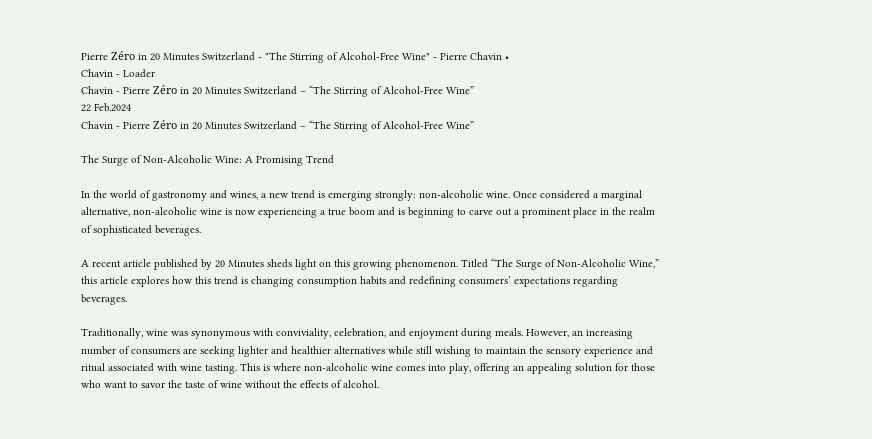Pierre Zéro in 20 Minutes Switzerland - "The Stirring of Alcohol-Free Wine" - Pierre Chavin •
Chavin - Loader
Chavin - Pierre Zéro in 20 Minutes Switzerland – “The Stirring of Alcohol-Free Wine”
22 Feb.2024
Chavin - Pierre Zéro in 20 Minutes Switzerland – “The Stirring of Alcohol-Free Wine”

The Surge of Non-Alcoholic Wine: A Promising Trend

In the world of gastronomy and wines, a new trend is emerging strongly: non-alcoholic wine. Once considered a marginal alternative, non-alcoholic wine is now experiencing a true boom and is beginning to carve out a prominent place in the realm of sophisticated beverages.

A recent article published by 20 Minutes sheds light on this growing phenomenon. Titled “The Surge of Non-Alcoholic Wine,” this article explores how this trend is changing consumption habits and redefining consumers’ expectations regarding beverages.

Traditionally, wine was synonymous with conviviality, celebration, and enjoyment during meals. However, an increasing number of consumers are seeking lighter and healthier alternatives while still wishing to maintain the sensory experience and ritual associated with wine tasting. This is where non-alcoholic wine comes into play, offering an appealing solution for those who want to savor the taste of wine without the effects of alcohol.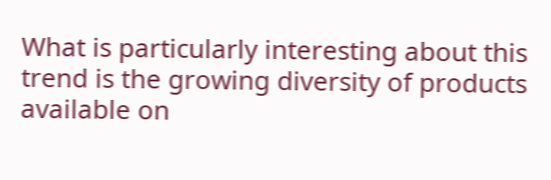What is particularly interesting about this trend is the growing diversity of products available on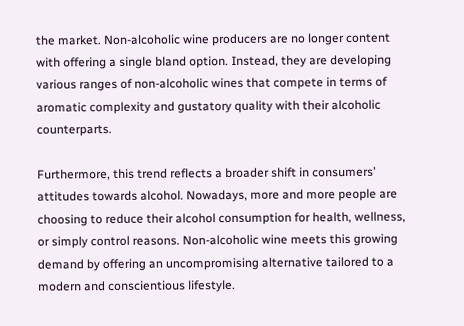the market. Non-alcoholic wine producers are no longer content with offering a single bland option. Instead, they are developing various ranges of non-alcoholic wines that compete in terms of aromatic complexity and gustatory quality with their alcoholic counterparts.

Furthermore, this trend reflects a broader shift in consumers’ attitudes towards alcohol. Nowadays, more and more people are choosing to reduce their alcohol consumption for health, wellness, or simply control reasons. Non-alcoholic wine meets this growing demand by offering an uncompromising alternative tailored to a modern and conscientious lifestyle.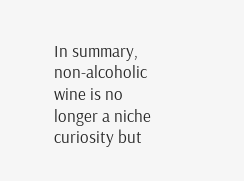In summary, non-alcoholic wine is no longer a niche curiosity but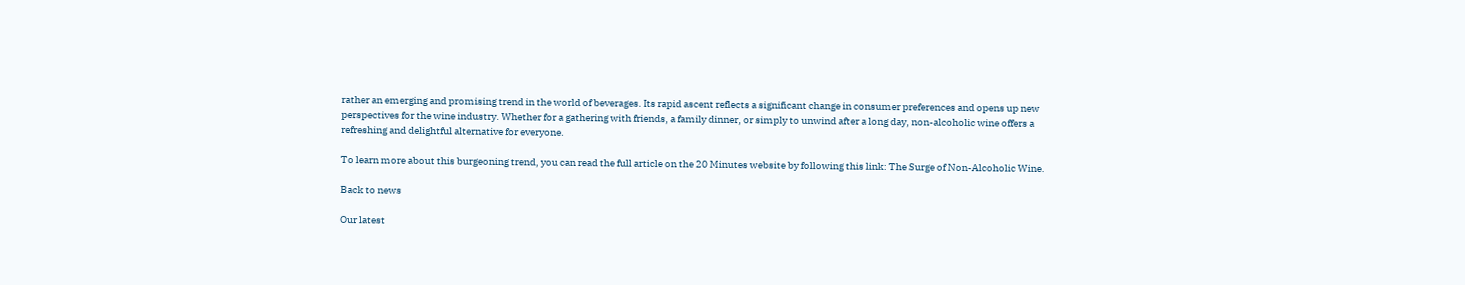rather an emerging and promising trend in the world of beverages. Its rapid ascent reflects a significant change in consumer preferences and opens up new perspectives for the wine industry. Whether for a gathering with friends, a family dinner, or simply to unwind after a long day, non-alcoholic wine offers a refreshing and delightful alternative for everyone.

To learn more about this burgeoning trend, you can read the full article on the 20 Minutes website by following this link: The Surge of Non-Alcoholic Wine.

Back to news

Our latest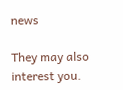news

They may also interest you.